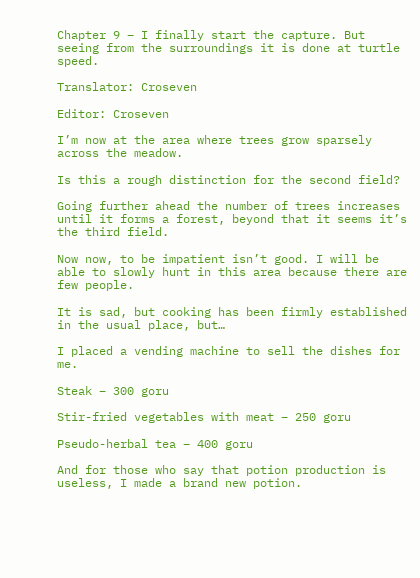Chapter 9 – I finally start the capture. But seeing from the surroundings it is done at turtle speed.

Translator: Croseven

Editor: Croseven

I’m now at the area where trees grow sparsely across the meadow.

Is this a rough distinction for the second field?

Going further ahead the number of trees increases until it forms a forest, beyond that it seems it’s the third field.

Now now, to be impatient isn’t good. I will be able to slowly hunt in this area because there are few people.

It is sad, but cooking has been firmly established in the usual place, but…

I placed a vending machine to sell the dishes for me.

Steak – 300 goru

Stir-fried vegetables with meat – 250 goru

Pseudo-herbal tea – 400 goru

And for those who say that potion production is useless, I made a brand new potion.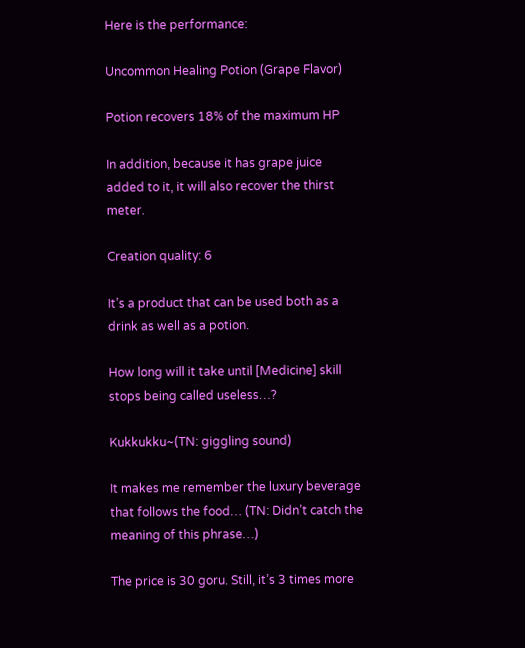Here is the performance:

Uncommon Healing Potion (Grape Flavor)

Potion recovers 18% of the maximum HP

In addition, because it has grape juice added to it, it will also recover the thirst meter.

Creation quality: 6

It’s a product that can be used both as a drink as well as a potion.

How long will it take until [Medicine] skill stops being called useless…?

Kukkukku~(TN: giggling sound)

It makes me remember the luxury beverage that follows the food… (TN: Didn’t catch the meaning of this phrase…)

The price is 30 goru. Still, it’s 3 times more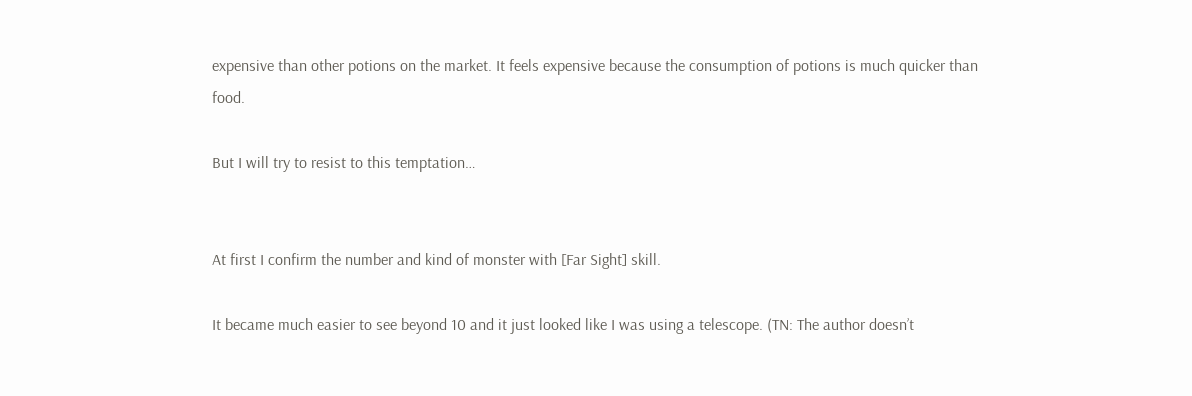expensive than other potions on the market. It feels expensive because the consumption of potions is much quicker than food.

But I will try to resist to this temptation…


At first I confirm the number and kind of monster with [Far Sight] skill.

It became much easier to see beyond 10 and it just looked like I was using a telescope. (TN: The author doesn’t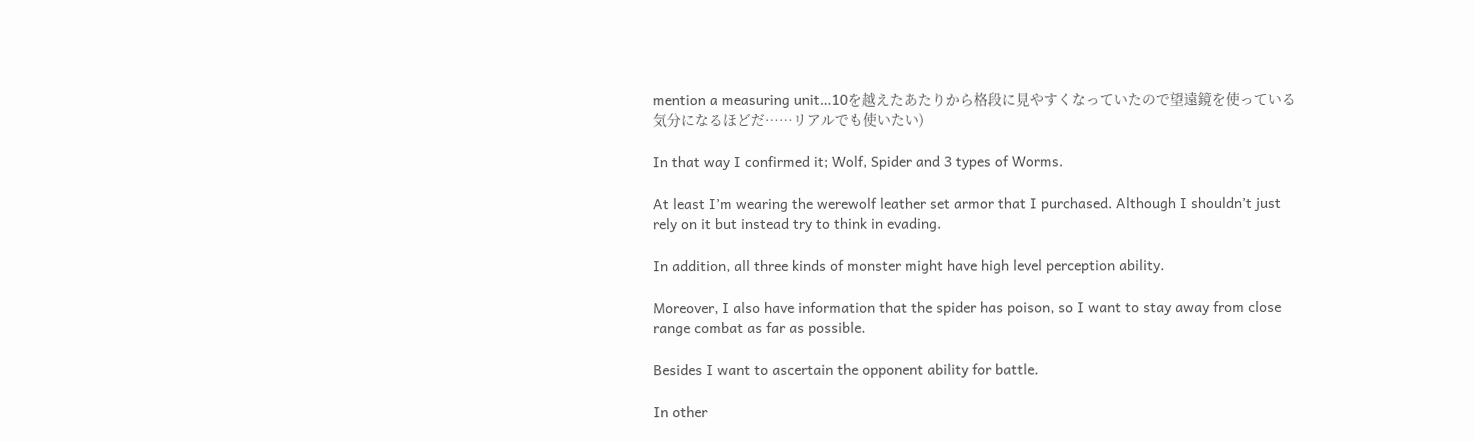mention a measuring unit…10を越えたあたりから格段に見やすくなっていたので望遠鏡を使っている気分になるほどだ……リアルでも使いたい)

In that way I confirmed it; Wolf, Spider and 3 types of Worms.

At least I’m wearing the werewolf leather set armor that I purchased. Although I shouldn’t just rely on it but instead try to think in evading.

In addition, all three kinds of monster might have high level perception ability.

Moreover, I also have information that the spider has poison, so I want to stay away from close range combat as far as possible.

Besides I want to ascertain the opponent ability for battle.

In other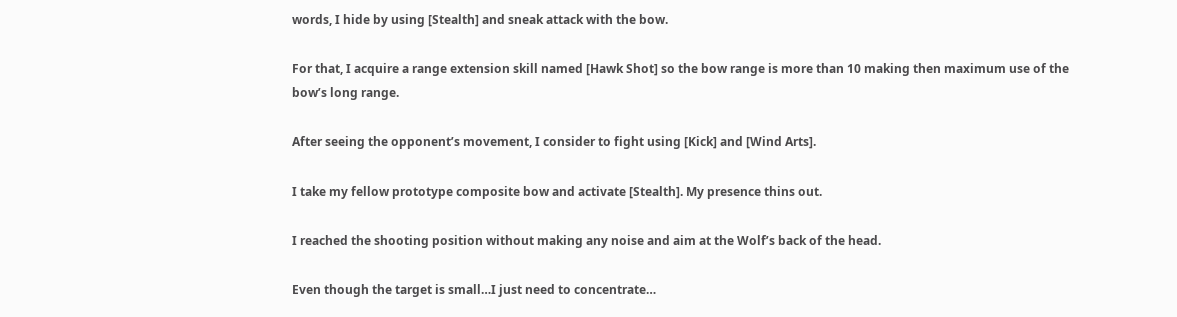words, I hide by using [Stealth] and sneak attack with the bow.

For that, I acquire a range extension skill named [Hawk Shot] so the bow range is more than 10 making then maximum use of the bow’s long range.

After seeing the opponent’s movement, I consider to fight using [Kick] and [Wind Arts].

I take my fellow prototype composite bow and activate [Stealth]. My presence thins out.

I reached the shooting position without making any noise and aim at the Wolf’s back of the head.

Even though the target is small…I just need to concentrate…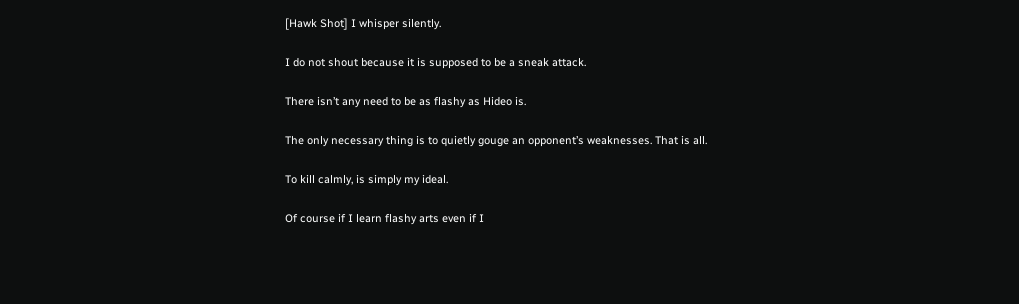[Hawk Shot] I whisper silently.

I do not shout because it is supposed to be a sneak attack.

There isn’t any need to be as flashy as Hideo is.

The only necessary thing is to quietly gouge an opponent’s weaknesses. That is all.

To kill calmly, is simply my ideal.

Of course if I learn flashy arts even if I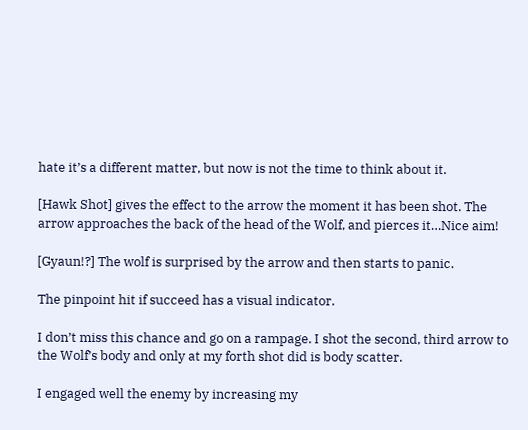hate it’s a different matter, but now is not the time to think about it.

[Hawk Shot] gives the effect to the arrow the moment it has been shot. The arrow approaches the back of the head of the Wolf, and pierces it…Nice aim!

[Gyaun!?] The wolf is surprised by the arrow and then starts to panic.

The pinpoint hit if succeed has a visual indicator.

I don’t miss this chance and go on a rampage. I shot the second, third arrow to the Wolf’s body and only at my forth shot did is body scatter.

I engaged well the enemy by increasing my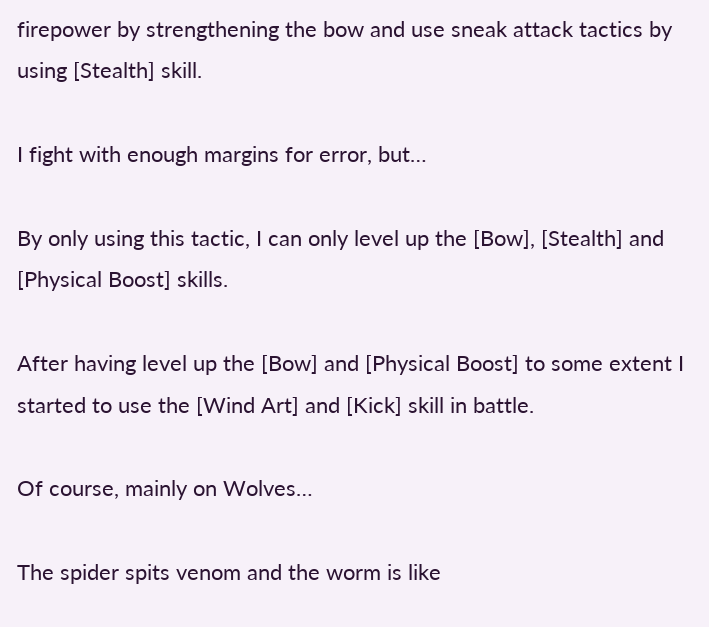firepower by strengthening the bow and use sneak attack tactics by using [Stealth] skill.

I fight with enough margins for error, but…

By only using this tactic, I can only level up the [Bow], [Stealth] and [Physical Boost] skills.

After having level up the [Bow] and [Physical Boost] to some extent I started to use the [Wind Art] and [Kick] skill in battle.

Of course, mainly on Wolves…

The spider spits venom and the worm is like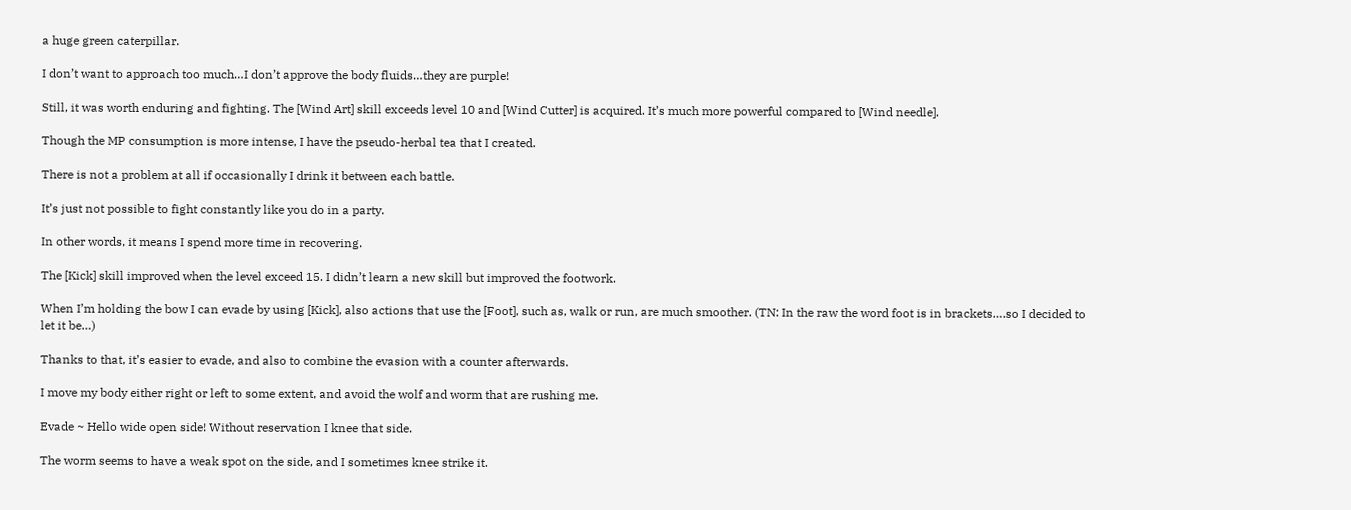a huge green caterpillar.

I don’t want to approach too much…I don’t approve the body fluids…they are purple!

Still, it was worth enduring and fighting. The [Wind Art] skill exceeds level 10 and [Wind Cutter] is acquired. It’s much more powerful compared to [Wind needle].

Though the MP consumption is more intense, I have the pseudo-herbal tea that I created.

There is not a problem at all if occasionally I drink it between each battle.

It’s just not possible to fight constantly like you do in a party.

In other words, it means I spend more time in recovering.

The [Kick] skill improved when the level exceed 15. I didn’t learn a new skill but improved the footwork.

When I’m holding the bow I can evade by using [Kick], also actions that use the [Foot], such as, walk or run, are much smoother. (TN: In the raw the word foot is in brackets….so I decided to let it be…)

Thanks to that, it’s easier to evade, and also to combine the evasion with a counter afterwards.

I move my body either right or left to some extent, and avoid the wolf and worm that are rushing me.

Evade ~ Hello wide open side! Without reservation I knee that side.

The worm seems to have a weak spot on the side, and I sometimes knee strike it.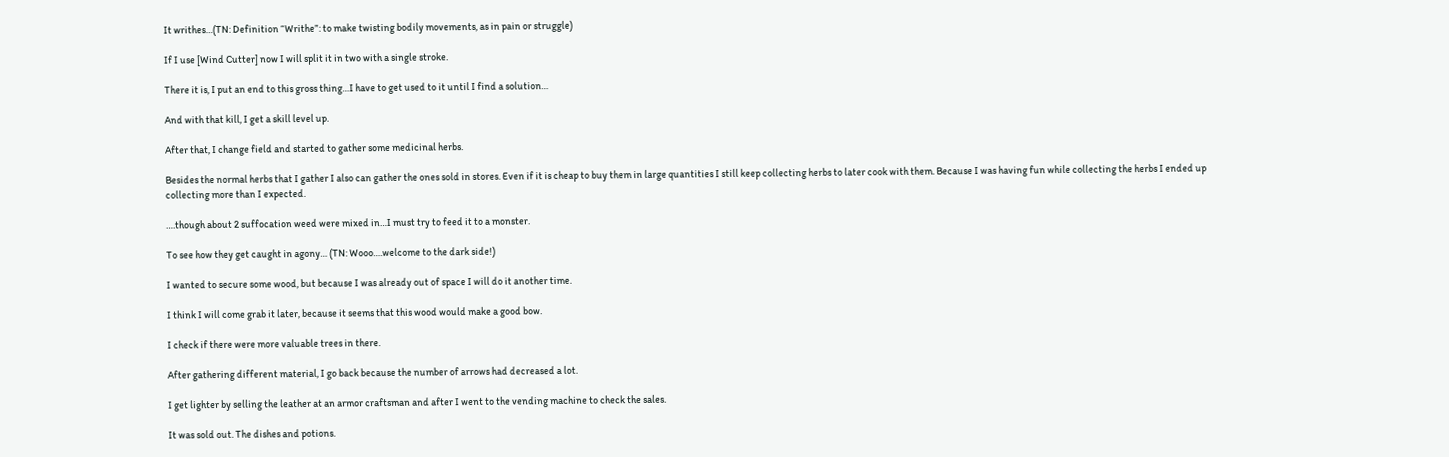It writhes…(TN: Definition “Writhe”: to make twisting bodily movements, as in pain or struggle)

If I use [Wind Cutter] now I will split it in two with a single stroke.

There it is, I put an end to this gross thing…I have to get used to it until I find a solution…

And with that kill, I get a skill level up.

After that, I change field and started to gather some medicinal herbs.

Besides the normal herbs that I gather I also can gather the ones sold in stores. Even if it is cheap to buy them in large quantities I still keep collecting herbs to later cook with them. Because I was having fun while collecting the herbs I ended up collecting more than I expected.

….though about 2 suffocation weed were mixed in…I must try to feed it to a monster.

To see how they get caught in agony… (TN: Wooo….welcome to the dark side!)

I wanted to secure some wood, but because I was already out of space I will do it another time.

I think I will come grab it later, because it seems that this wood would make a good bow.

I check if there were more valuable trees in there.

After gathering different material, I go back because the number of arrows had decreased a lot.

I get lighter by selling the leather at an armor craftsman and after I went to the vending machine to check the sales.

It was sold out. The dishes and potions.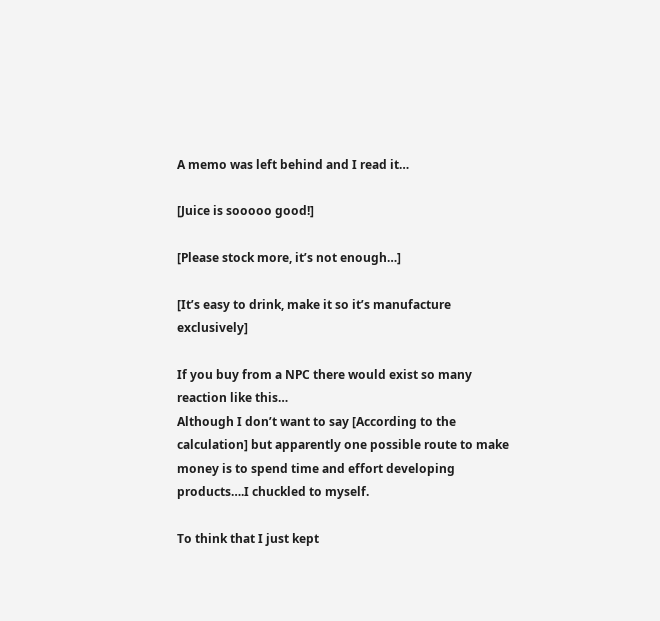A memo was left behind and I read it…

[Juice is sooooo good!]

[Please stock more, it’s not enough…]

[It’s easy to drink, make it so it’s manufacture exclusively]

If you buy from a NPC there would exist so many reaction like this…
Although I don’t want to say [According to the calculation] but apparently one possible route to make money is to spend time and effort developing products….I chuckled to myself.

To think that I just kept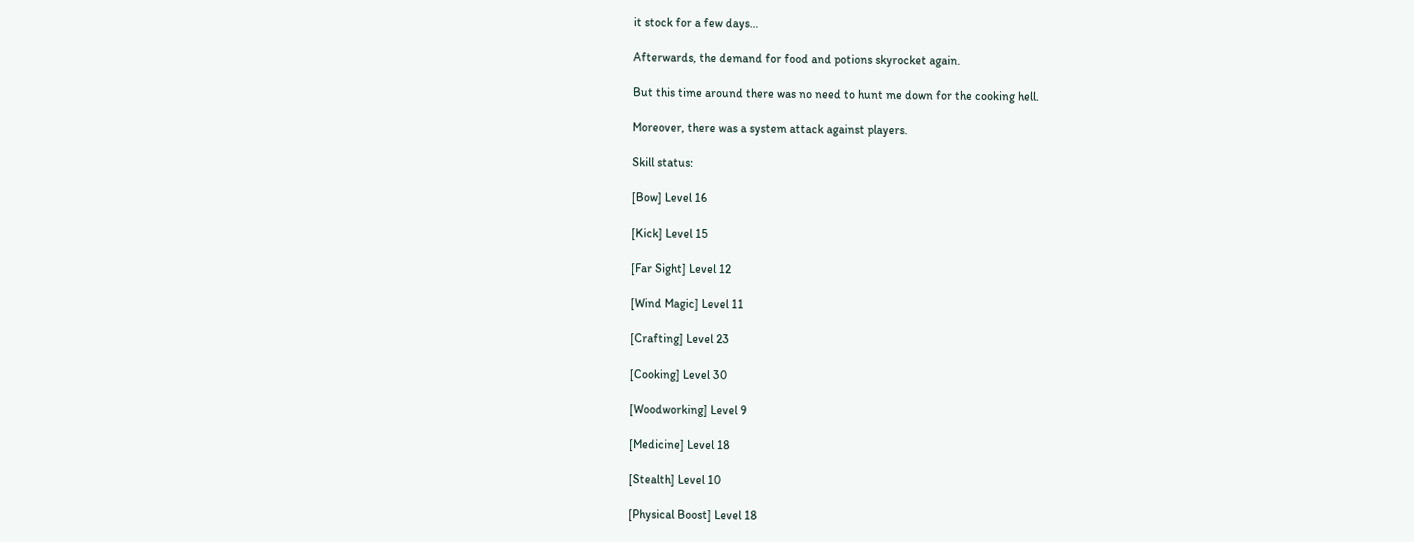it stock for a few days…

Afterwards, the demand for food and potions skyrocket again.

But this time around there was no need to hunt me down for the cooking hell.

Moreover, there was a system attack against players.

Skill status:

[Bow] Level 16

[Kick] Level 15

[Far Sight] Level 12

[Wind Magic] Level 11

[Crafting] Level 23

[Cooking] Level 30

[Woodworking] Level 9

[Medicine] Level 18

[Stealth] Level 10

[Physical Boost] Level 18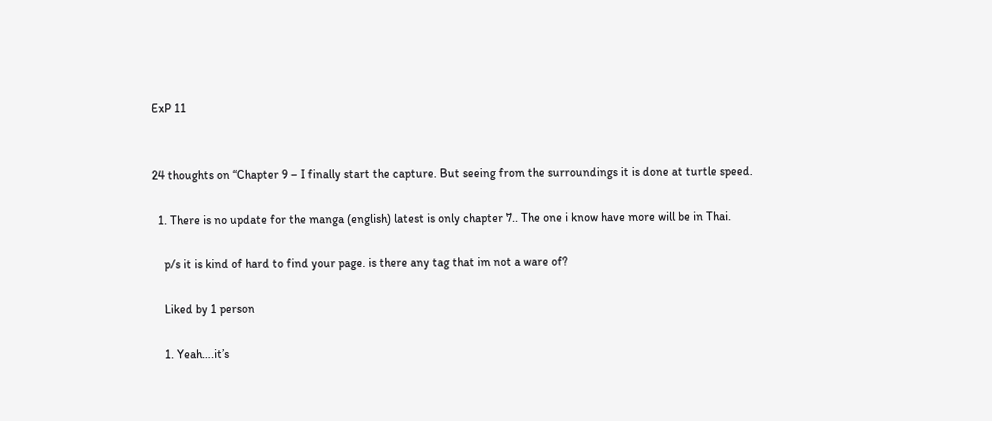ExP 11


24 thoughts on “Chapter 9 – I finally start the capture. But seeing from the surroundings it is done at turtle speed.

  1. There is no update for the manga (english) latest is only chapter 7.. The one i know have more will be in Thai.

    p/s it is kind of hard to find your page. is there any tag that im not a ware of?

    Liked by 1 person

    1. Yeah….it’s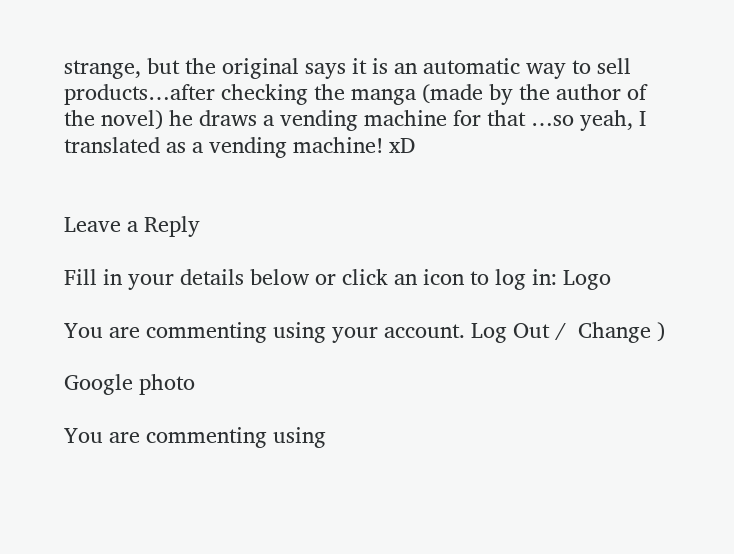strange, but the original says it is an automatic way to sell products…after checking the manga (made by the author of the novel) he draws a vending machine for that …so yeah, I translated as a vending machine! xD


Leave a Reply

Fill in your details below or click an icon to log in: Logo

You are commenting using your account. Log Out /  Change )

Google photo

You are commenting using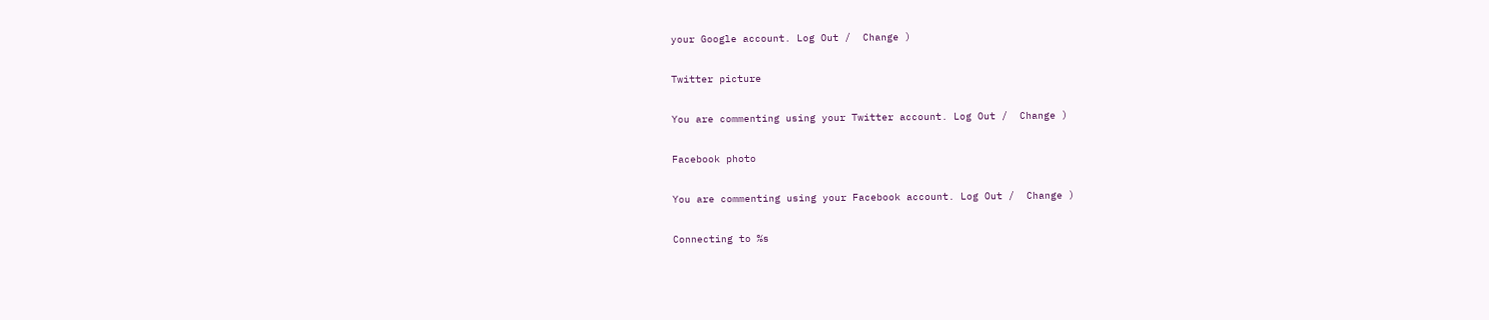your Google account. Log Out /  Change )

Twitter picture

You are commenting using your Twitter account. Log Out /  Change )

Facebook photo

You are commenting using your Facebook account. Log Out /  Change )

Connecting to %s